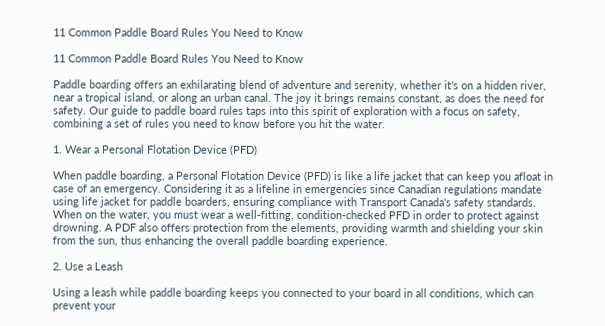11 Common Paddle Board Rules You Need to Know

11 Common Paddle Board Rules You Need to Know

Paddle boarding offers an exhilarating blend of adventure and serenity, whether it's on a hidden river, near a tropical island, or along an urban canal. The joy it brings remains constant, as does the need for safety. Our guide to paddle board rules taps into this spirit of exploration with a focus on safety, combining a set of rules you need to know before you hit the water.

1. Wear a Personal Flotation Device (PFD)

When paddle boarding, a Personal Flotation Device (PFD) is like a life jacket that can keep you afloat in case of an emergency. Considering it as a lifeline in emergencies since Canadian regulations mandate using life jacket for paddle boarders, ensuring compliance with Transport Canada's safety standards. When on the water, you must wear a well-fitting, condition-checked PFD in order to protect against drowning. A PDF also offers protection from the elements, providing warmth and shielding your skin from the sun, thus enhancing the overall paddle boarding experience.

2. Use a Leash

Using a leash while paddle boarding keeps you connected to your board in all conditions, which can prevent your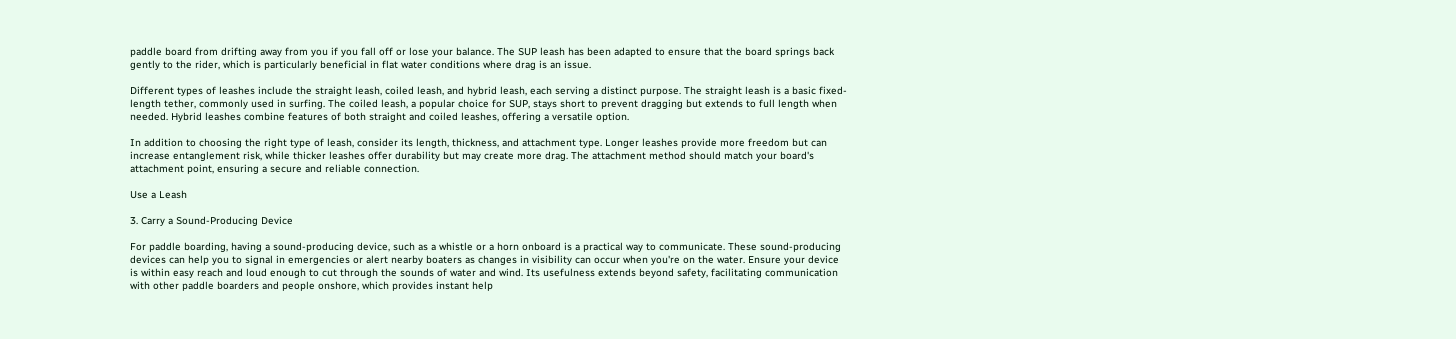paddle board from drifting away from you if you fall off or lose your balance. The SUP leash has been adapted to ensure that the board springs back gently to the rider, which is particularly beneficial in flat water conditions where drag is an issue.

Different types of leashes include the straight leash, coiled leash, and hybrid leash, each serving a distinct purpose. The straight leash is a basic fixed-length tether, commonly used in surfing. The coiled leash, a popular choice for SUP, stays short to prevent dragging but extends to full length when needed. Hybrid leashes combine features of both straight and coiled leashes, offering a versatile option.

In addition to choosing the right type of leash, consider its length, thickness, and attachment type. Longer leashes provide more freedom but can increase entanglement risk, while thicker leashes offer durability but may create more drag. The attachment method should match your board's attachment point, ensuring a secure and reliable connection.

Use a Leash

3. Carry a Sound-Producing Device

For paddle boarding, having a sound-producing device, such as a whistle or a horn onboard is a practical way to communicate. These sound-producing devices can help you to signal in emergencies or alert nearby boaters as changes in visibility can occur when you're on the water. Ensure your device is within easy reach and loud enough to cut through the sounds of water and wind. Its usefulness extends beyond safety, facilitating communication with other paddle boarders and people onshore, which provides instant help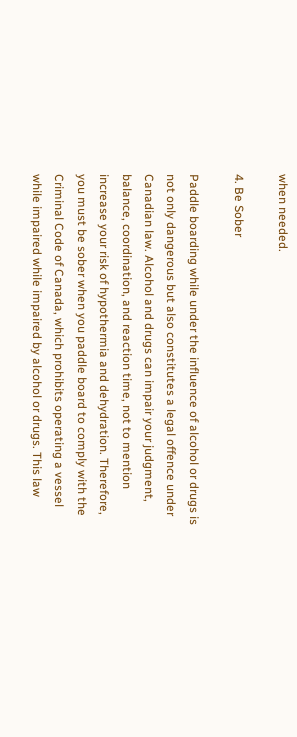when needed.

4. Be Sober

Paddle boarding while under the influence of alcohol or drugs is not only dangerous but also constitutes a legal offence under Canadian law. Alcohol and drugs can impair your judgment, balance, coordination, and reaction time, not to mention increase your risk of hypothermia and dehydration. Therefore, you must be sober when you paddle board to comply with the Criminal Code of Canada, which prohibits operating a vessel while impaired while impaired by alcohol or drugs. This law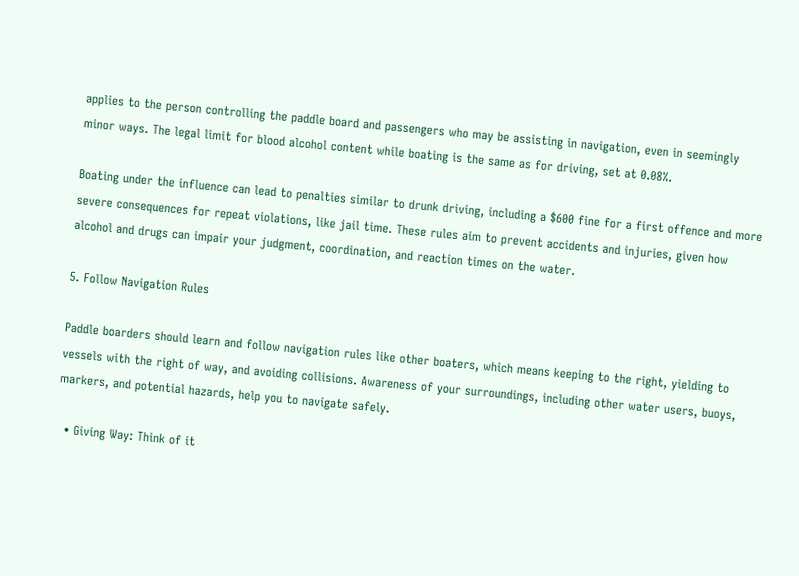applies to the person controlling the paddle board and passengers who may be assisting in navigation, even in seemingly minor ways. The legal limit for blood alcohol content while boating is the same as for driving, set at 0.08%.

Boating under the influence can lead to penalties similar to drunk driving, including a $600 fine for a first offence and more severe consequences for repeat violations, like jail time. These rules aim to prevent accidents and injuries, given how alcohol and drugs can impair your judgment, coordination, and reaction times on the water.

5. Follow Navigation Rules

Paddle boarders should learn and follow navigation rules like other boaters, which means keeping to the right, yielding to vessels with the right of way, and avoiding collisions. Awareness of your surroundings, including other water users, buoys, markers, and potential hazards, help you to navigate safely.

  • Giving Way: Think of it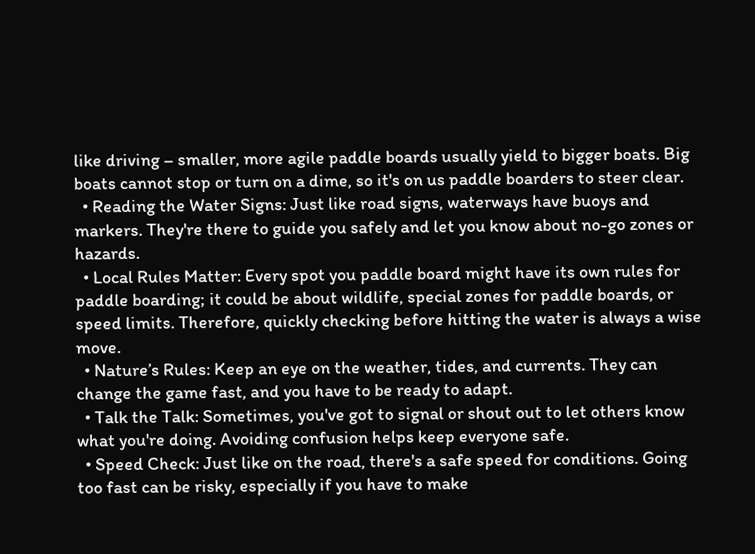like driving – smaller, more agile paddle boards usually yield to bigger boats. Big boats cannot stop or turn on a dime, so it's on us paddle boarders to steer clear.
  • Reading the Water Signs: Just like road signs, waterways have buoys and markers. They're there to guide you safely and let you know about no-go zones or hazards.
  • Local Rules Matter: Every spot you paddle board might have its own rules for paddle boarding; it could be about wildlife, special zones for paddle boards, or speed limits. Therefore, quickly checking before hitting the water is always a wise move.
  • Nature’s Rules: Keep an eye on the weather, tides, and currents. They can change the game fast, and you have to be ready to adapt.
  • Talk the Talk: Sometimes, you've got to signal or shout out to let others know what you're doing. Avoiding confusion helps keep everyone safe.
  • Speed Check: Just like on the road, there's a safe speed for conditions. Going too fast can be risky, especially if you have to make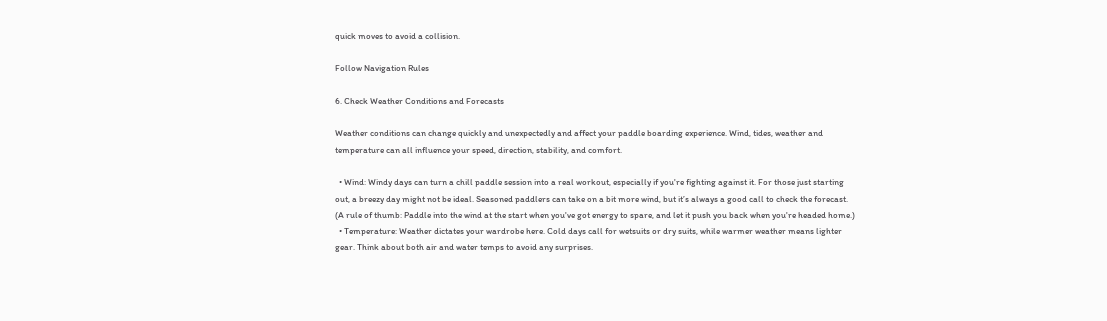quick moves to avoid a collision.

Follow Navigation Rules

6. Check Weather Conditions and Forecasts

Weather conditions can change quickly and unexpectedly and affect your paddle boarding experience. Wind, tides, weather and temperature can all influence your speed, direction, stability, and comfort.

  • Wind: Windy days can turn a chill paddle session into a real workout, especially if you're fighting against it. For those just starting out, a breezy day might not be ideal. Seasoned paddlers can take on a bit more wind, but it’s always a good call to check the forecast. (A rule of thumb: Paddle into the wind at the start when you've got energy to spare, and let it push you back when you're headed home.)
  • Temperature: Weather dictates your wardrobe here. Cold days call for wetsuits or dry suits, while warmer weather means lighter gear. Think about both air and water temps to avoid any surprises.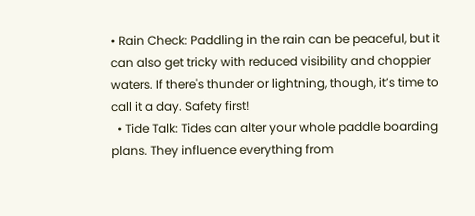• Rain Check: Paddling in the rain can be peaceful, but it can also get tricky with reduced visibility and choppier waters. If there's thunder or lightning, though, it’s time to call it a day. Safety first!
  • Tide Talk: Tides can alter your whole paddle boarding plans. They influence everything from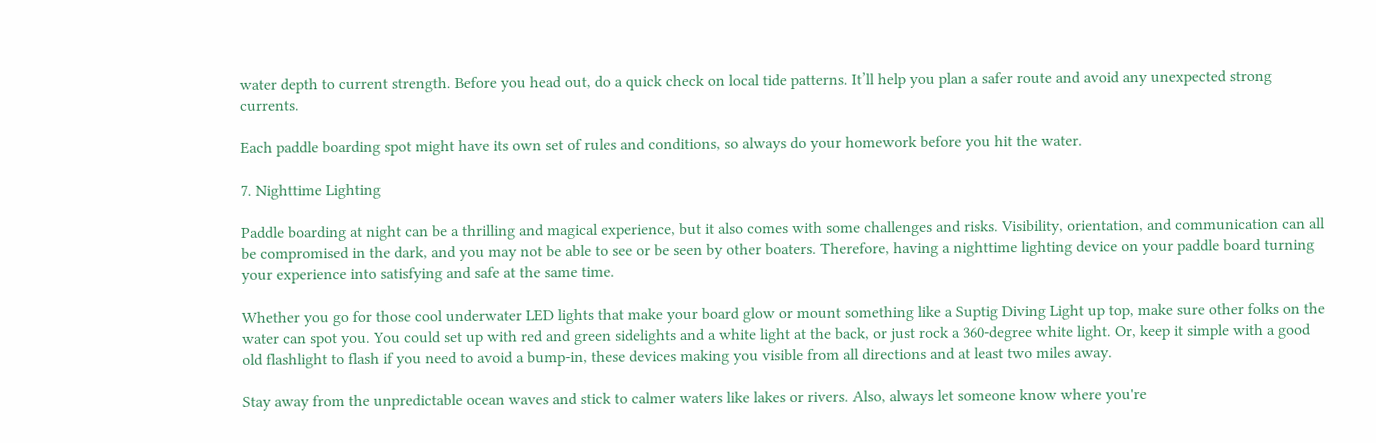water depth to current strength. Before you head out, do a quick check on local tide patterns. It’ll help you plan a safer route and avoid any unexpected strong currents.

Each paddle boarding spot might have its own set of rules and conditions, so always do your homework before you hit the water.

7. Nighttime Lighting

Paddle boarding at night can be a thrilling and magical experience, but it also comes with some challenges and risks. Visibility, orientation, and communication can all be compromised in the dark, and you may not be able to see or be seen by other boaters. Therefore, having a nighttime lighting device on your paddle board turning your experience into satisfying and safe at the same time.

Whether you go for those cool underwater LED lights that make your board glow or mount something like a Suptig Diving Light up top, make sure other folks on the water can spot you. You could set up with red and green sidelights and a white light at the back, or just rock a 360-degree white light. Or, keep it simple with a good old flashlight to flash if you need to avoid a bump-in, these devices making you visible from all directions and at least two miles away.

Stay away from the unpredictable ocean waves and stick to calmer waters like lakes or rivers. Also, always let someone know where you're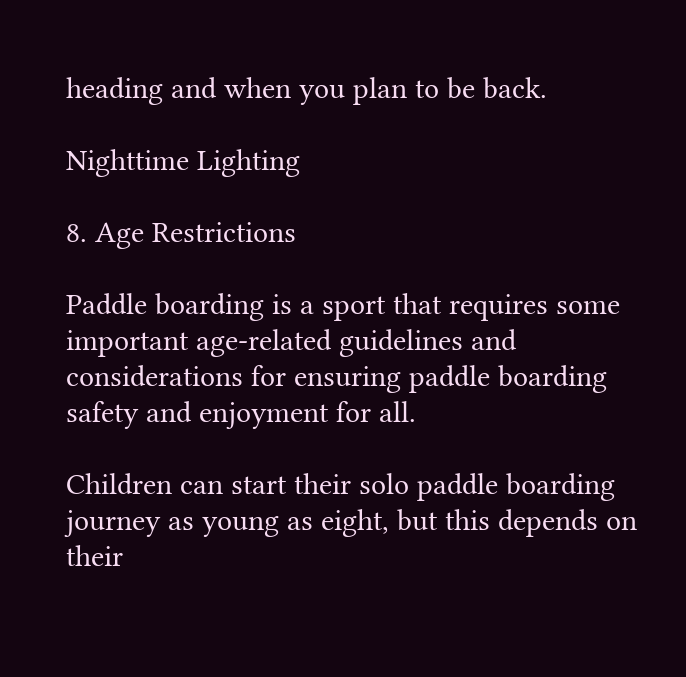heading and when you plan to be back.

Nighttime Lighting

8. Age Restrictions

Paddle boarding is a sport that requires some important age-related guidelines and considerations for ensuring paddle boarding safety and enjoyment for all.

Children can start their solo paddle boarding journey as young as eight, but this depends on their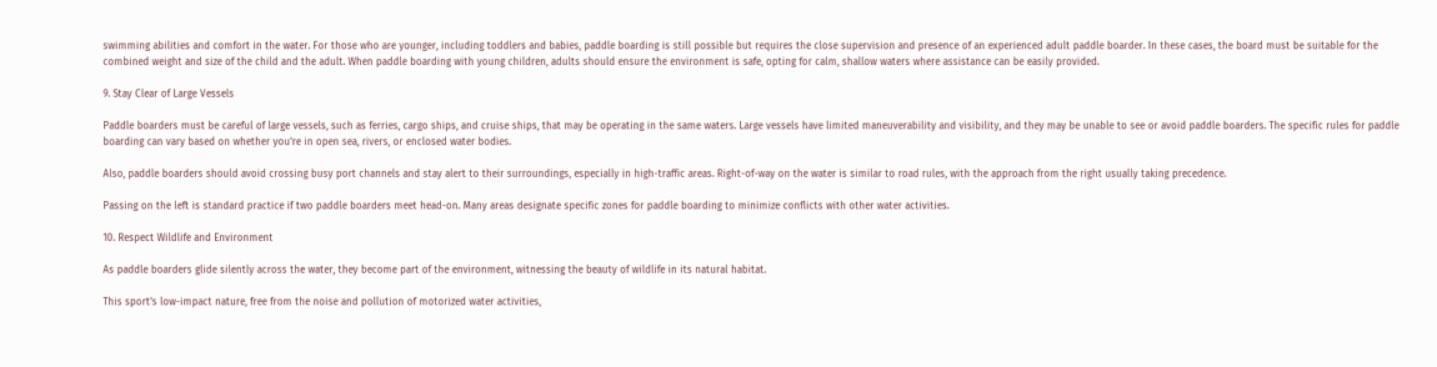swimming abilities and comfort in the water. For those who are younger, including toddlers and babies, paddle boarding is still possible but requires the close supervision and presence of an experienced adult paddle boarder. In these cases, the board must be suitable for the combined weight and size of the child and the adult. When paddle boarding with young children, adults should ensure the environment is safe, opting for calm, shallow waters where assistance can be easily provided.

9. Stay Clear of Large Vessels

Paddle boarders must be careful of large vessels, such as ferries, cargo ships, and cruise ships, that may be operating in the same waters. Large vessels have limited maneuverability and visibility, and they may be unable to see or avoid paddle boarders. The specific rules for paddle boarding can vary based on whether you're in open sea, rivers, or enclosed water bodies.

Also, paddle boarders should avoid crossing busy port channels and stay alert to their surroundings, especially in high-traffic areas. Right-of-way on the water is similar to road rules, with the approach from the right usually taking precedence.

Passing on the left is standard practice if two paddle boarders meet head-on. Many areas designate specific zones for paddle boarding to minimize conflicts with other water activities.

10. Respect Wildlife and Environment

As paddle boarders glide silently across the water, they become part of the environment, witnessing the beauty of wildlife in its natural habitat.

This sport's low-impact nature, free from the noise and pollution of motorized water activities,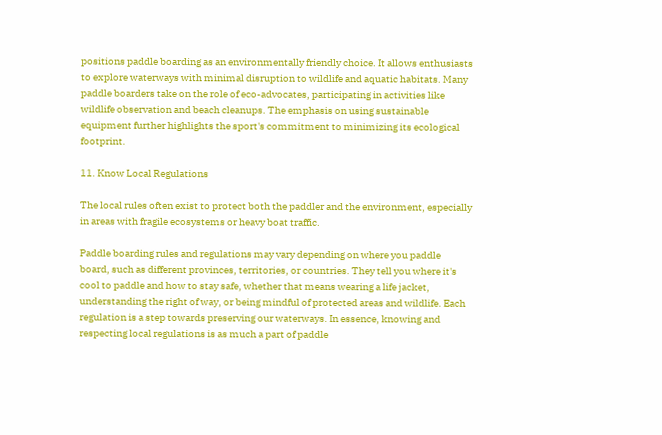positions paddle boarding as an environmentally friendly choice. It allows enthusiasts to explore waterways with minimal disruption to wildlife and aquatic habitats. Many paddle boarders take on the role of eco-advocates, participating in activities like wildlife observation and beach cleanups. The emphasis on using sustainable equipment further highlights the sport's commitment to minimizing its ecological footprint.

11. Know Local Regulations

The local rules often exist to protect both the paddler and the environment, especially in areas with fragile ecosystems or heavy boat traffic.

Paddle boarding rules and regulations may vary depending on where you paddle board, such as different provinces, territories, or countries. They tell you where it's cool to paddle and how to stay safe, whether that means wearing a life jacket, understanding the right of way, or being mindful of protected areas and wildlife. Each regulation is a step towards preserving our waterways. In essence, knowing and respecting local regulations is as much a part of paddle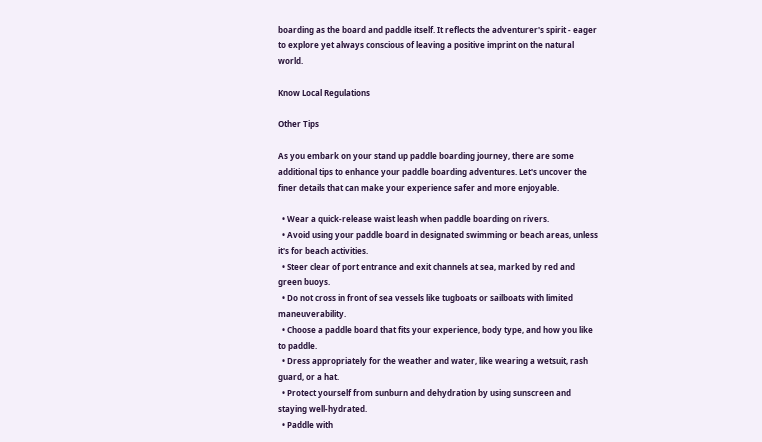boarding as the board and paddle itself. It reflects the adventurer's spirit - eager to explore yet always conscious of leaving a positive imprint on the natural world.

Know Local Regulations

Other Tips

As you embark on your stand up paddle boarding journey, there are some additional tips to enhance your paddle boarding adventures. Let's uncover the finer details that can make your experience safer and more enjoyable.

  • Wear a quick-release waist leash when paddle boarding on rivers.
  • Avoid using your paddle board in designated swimming or beach areas, unless it's for beach activities.
  • Steer clear of port entrance and exit channels at sea, marked by red and green buoys.
  • Do not cross in front of sea vessels like tugboats or sailboats with limited maneuverability.
  • Choose a paddle board that fits your experience, body type, and how you like to paddle.
  • Dress appropriately for the weather and water, like wearing a wetsuit, rash guard, or a hat.
  • Protect yourself from sunburn and dehydration by using sunscreen and staying well-hydrated.
  • Paddle with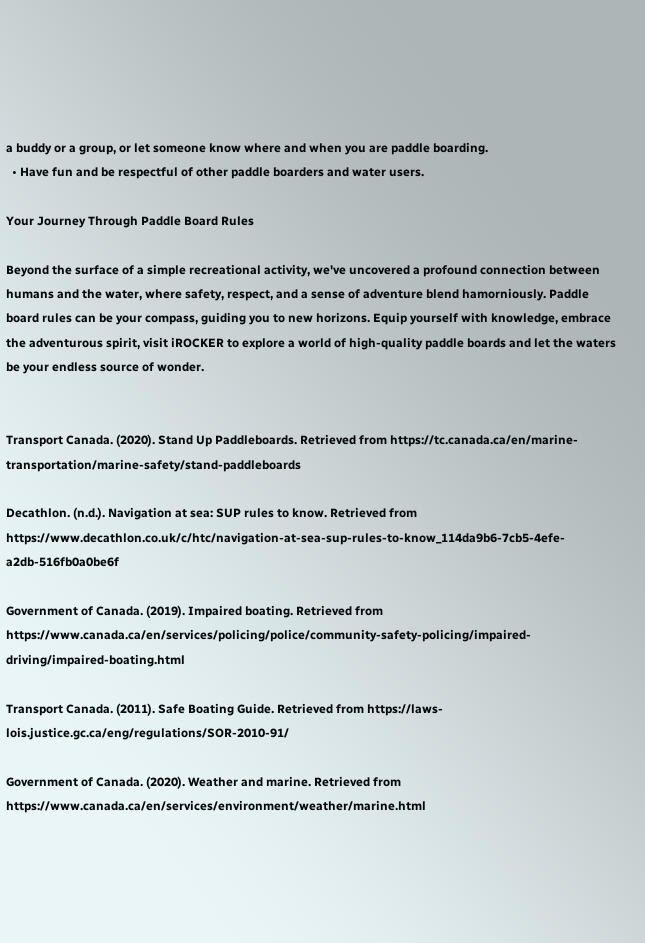a buddy or a group, or let someone know where and when you are paddle boarding.
  • Have fun and be respectful of other paddle boarders and water users.

Your Journey Through Paddle Board Rules

Beyond the surface of a simple recreational activity, we've uncovered a profound connection between humans and the water, where safety, respect, and a sense of adventure blend hamorniously. Paddle board rules can be your compass, guiding you to new horizons. Equip yourself with knowledge, embrace the adventurous spirit, visit iROCKER to explore a world of high-quality paddle boards and let the waters be your endless source of wonder.


Transport Canada. (2020). Stand Up Paddleboards. Retrieved from https://tc.canada.ca/en/marine-transportation/marine-safety/stand-paddleboards

Decathlon. (n.d.). Navigation at sea: SUP rules to know. Retrieved from https://www.decathlon.co.uk/c/htc/navigation-at-sea-sup-rules-to-know_114da9b6-7cb5-4efe-a2db-516fb0a0be6f

Government of Canada. (2019). Impaired boating. Retrieved from https://www.canada.ca/en/services/policing/police/community-safety-policing/impaired-driving/impaired-boating.html

Transport Canada. (2011). Safe Boating Guide. Retrieved from https://laws-lois.justice.gc.ca/eng/regulations/SOR-2010-91/

Government of Canada. (2020). Weather and marine. Retrieved from https://www.canada.ca/en/services/environment/weather/marine.html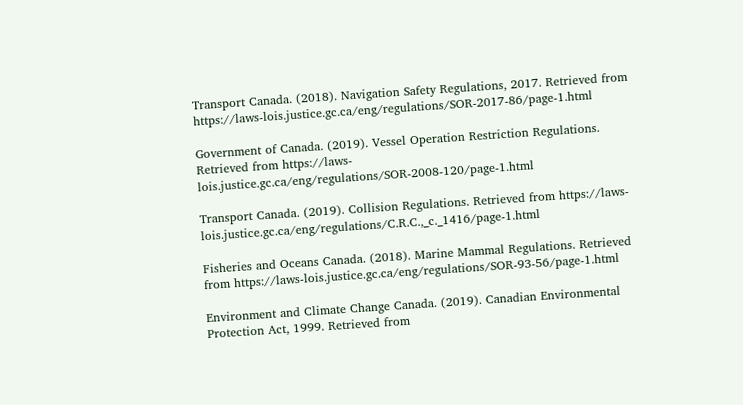Transport Canada. (2018). Navigation Safety Regulations, 2017. Retrieved from https://laws-lois.justice.gc.ca/eng/regulations/SOR-2017-86/page-1.html

Government of Canada. (2019). Vessel Operation Restriction Regulations. Retrieved from https://laws-lois.justice.gc.ca/eng/regulations/SOR-2008-120/page-1.html

Transport Canada. (2019). Collision Regulations. Retrieved from https://laws-lois.justice.gc.ca/eng/regulations/C.R.C.,_c._1416/page-1.html

Fisheries and Oceans Canada. (2018). Marine Mammal Regulations. Retrieved from https://laws-lois.justice.gc.ca/eng/regulations/SOR-93-56/page-1.html

Environment and Climate Change Canada. (2019). Canadian Environmental Protection Act, 1999. Retrieved from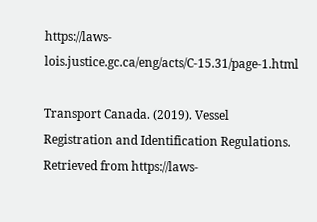https://laws-lois.justice.gc.ca/eng/acts/C-15.31/page-1.html

Transport Canada. (2019). Vessel Registration and Identification Regulations. Retrieved from https://laws-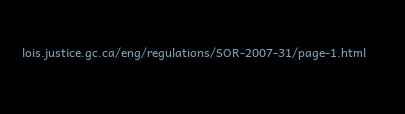lois.justice.gc.ca/eng/regulations/SOR-2007-31/page-1.html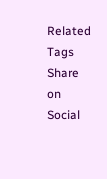Related Tags
Share on Social